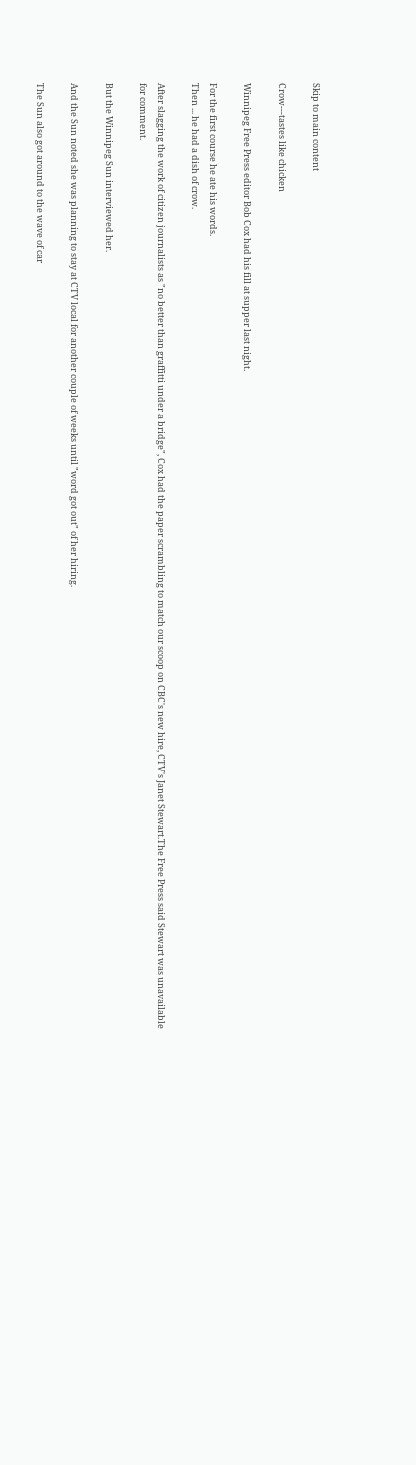Skip to main content

Crow---tastes like chicken

Winnipeg Free Press editor Bob Cox had his fill at supper last night.

For the first course he ate his words.
Then ... he had a dish of crow.

After slagging the work of citizen journalists as "no better than graffitti under a bridge", Cox had the paper scrambling to match our scoop on CBC's new hire, CTV's Janet Stewart.The Free Press said Stewart was unavailable for comment.

But the Winnipeg Sun interviewed her.

And the Sun noted she was planning to stay at CTV local for another couple of weeks until "word got out" of her hiring.

The Sun also got around to the wave of car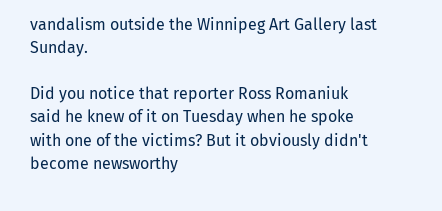vandalism outside the Winnipeg Art Gallery last Sunday.

Did you notice that reporter Ross Romaniuk said he knew of it on Tuesday when he spoke with one of the victims? But it obviously didn't become newsworthy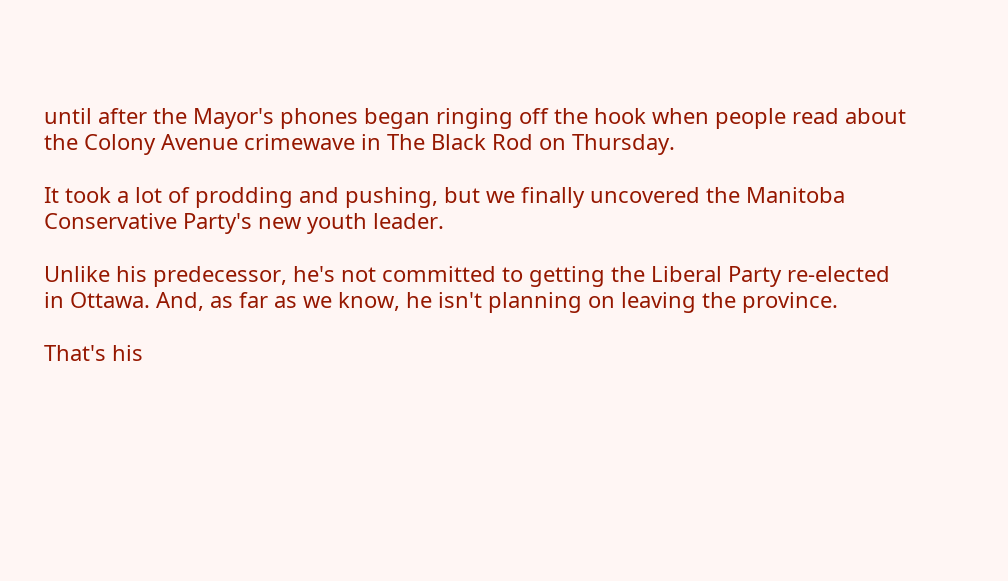until after the Mayor's phones began ringing off the hook when people read about the Colony Avenue crimewave in The Black Rod on Thursday.

It took a lot of prodding and pushing, but we finally uncovered the Manitoba Conservative Party's new youth leader.

Unlike his predecessor, he's not committed to getting the Liberal Party re-elected in Ottawa. And, as far as we know, he isn't planning on leaving the province.

That's his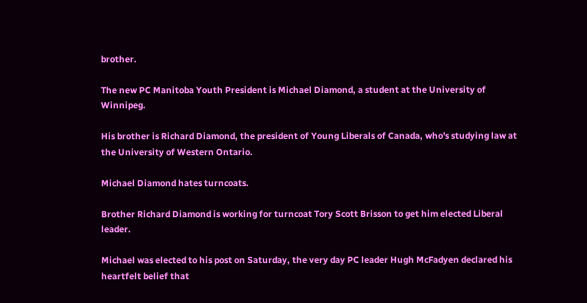brother.

The new PC Manitoba Youth President is Michael Diamond, a student at the University of Winnipeg.

His brother is Richard Diamond, the president of Young Liberals of Canada, who's studying law at the University of Western Ontario.

Michael Diamond hates turncoats.

Brother Richard Diamond is working for turncoat Tory Scott Brisson to get him elected Liberal leader.

Michael was elected to his post on Saturday, the very day PC leader Hugh McFadyen declared his heartfelt belief that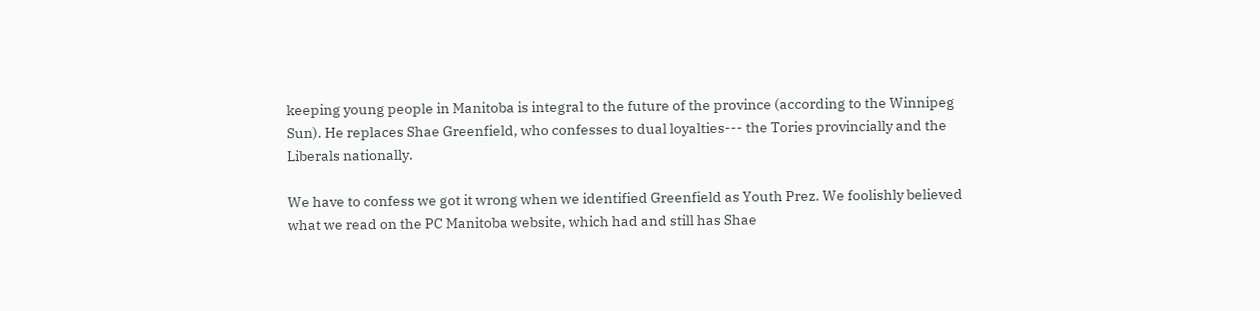keeping young people in Manitoba is integral to the future of the province (according to the Winnipeg Sun). He replaces Shae Greenfield, who confesses to dual loyalties--- the Tories provincially and the Liberals nationally.

We have to confess we got it wrong when we identified Greenfield as Youth Prez. We foolishly believed what we read on the PC Manitoba website, which had and still has Shae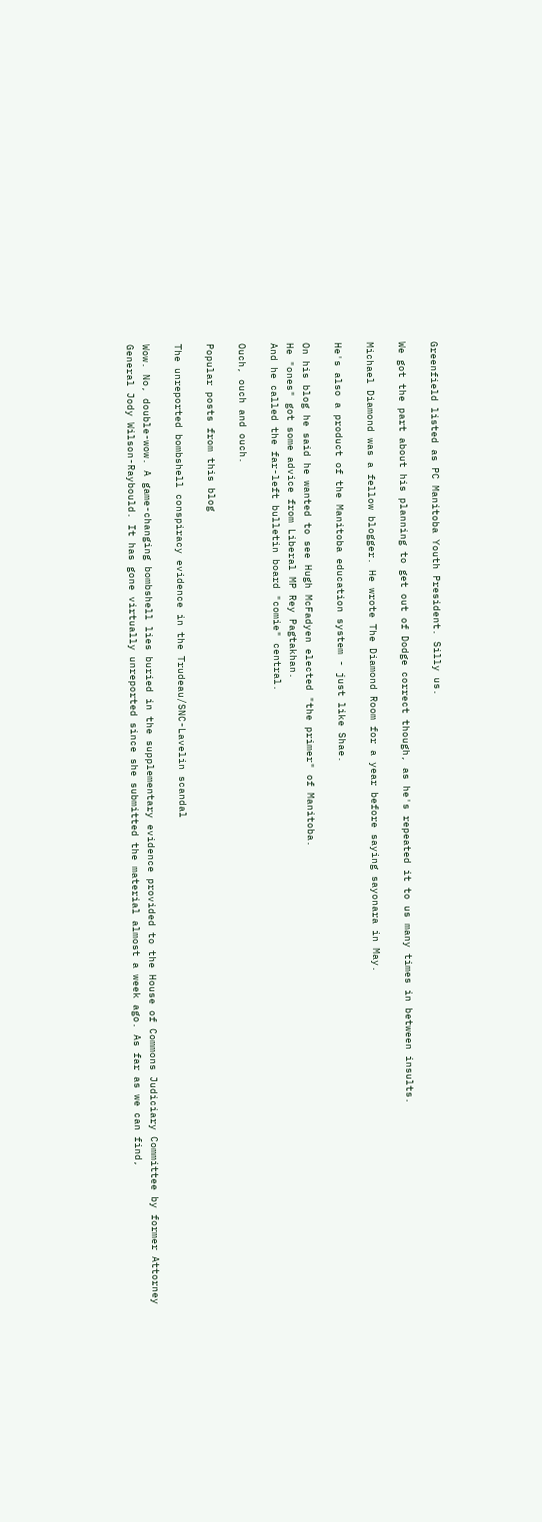Greenfield listed as PC Manitoba Youth President. Silly us.

We got the part about his planning to get out of Dodge correct though, as he's repeated it to us many times in between insults.

Michael Diamond was a fellow blogger. He wrote The Diamond Room for a year before saying sayonara in May.

He's also a product of the Manitoba education system - just like Shae.

On his blog he said he wanted to see Hugh McFadyen elected "the primer" of Manitoba.
He "ones" got some advice from Liberal MP Rey Pagtakhan.
And he called the far-left bulletin board "comie" central.

Ouch, ouch and ouch.

Popular posts from this blog

The unreported bombshell conspiracy evidence in the Trudeau/SNC-Lavelin scandal

Wow. No, double-wow. A game-changing bombshell lies buried in the supplementary evidence provided to the House of Commons Judiciary Committee by former Attorney General Jody Wilson-Raybould. It has gone virtually unreported since she submitted the material almost a week ago. As far as we can find,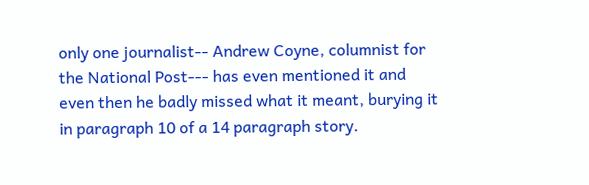only one journalist-- Andrew Coyne, columnist for the National Post--- has even mentioned it and even then he badly missed what it meant, burying it in paragraph 10 of a 14 paragraph story.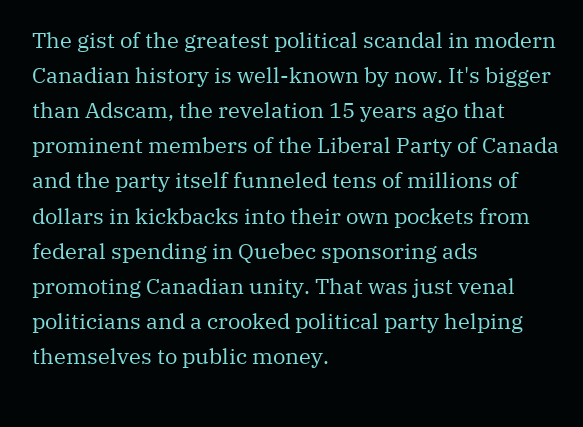The gist of the greatest political scandal in modern Canadian history is well-known by now. It's bigger than Adscam, the revelation 15 years ago that prominent members of the Liberal Party of Canada and the party itself funneled tens of millions of dollars in kickbacks into their own pockets from federal spending in Quebec sponsoring ads promoting Canadian unity. That was just venal politicians and a crooked political party helping themselves to public money.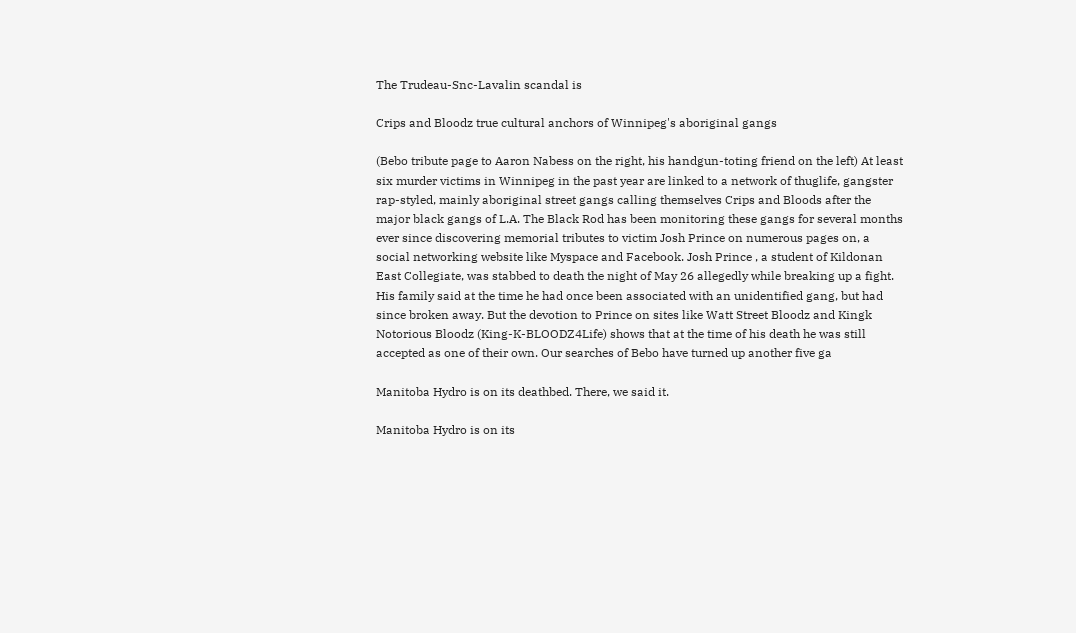The Trudeau-Snc-Lavalin scandal is

Crips and Bloodz true cultural anchors of Winnipeg's aboriginal gangs

(Bebo tribute page to Aaron Nabess on the right, his handgun-toting friend on the left) At least six murder victims in Winnipeg in the past year are linked to a network of thuglife, gangster rap-styled, mainly aboriginal street gangs calling themselves Crips and Bloods after the major black gangs of L.A. The Black Rod has been monitoring these gangs for several months ever since discovering memorial tributes to victim Josh Prince on numerous pages on, a social networking website like Myspace and Facebook. Josh Prince , a student of Kildonan East Collegiate, was stabbed to death the night of May 26 allegedly while breaking up a fight. His family said at the time he had once been associated with an unidentified gang, but had since broken away. But the devotion to Prince on sites like Watt Street Bloodz and Kingk Notorious Bloodz (King-K-BLOODZ4Life) shows that at the time of his death he was still accepted as one of their own. Our searches of Bebo have turned up another five ga

Manitoba Hydro is on its deathbed. There, we said it.

Manitoba Hydro is on its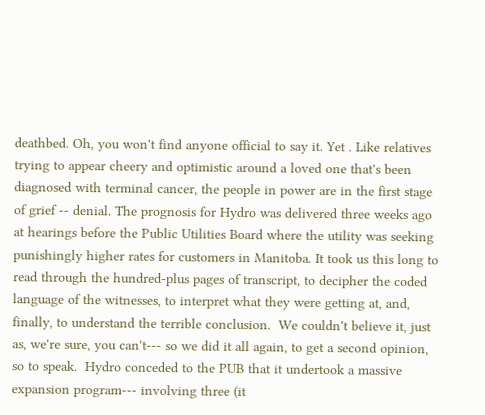deathbed. Oh, you won't find anyone official to say it. Yet . Like relatives trying to appear cheery and optimistic around a loved one that's been diagnosed with terminal cancer, the people in power are in the first stage of grief -- denial. The prognosis for Hydro was delivered three weeks ago at hearings before the Public Utilities Board where the utility was seeking punishingly higher rates for customers in Manitoba. It took us this long to read through the hundred-plus pages of transcript, to decipher the coded language of the witnesses, to interpret what they were getting at, and, finally, to understand the terrible conclusion.  We couldn't believe it, just as, we're sure, you can't--- so we did it all again, to get a second opinion, so to speak.  Hydro conceded to the PUB that it undertook a massive expansion program--- involving three (it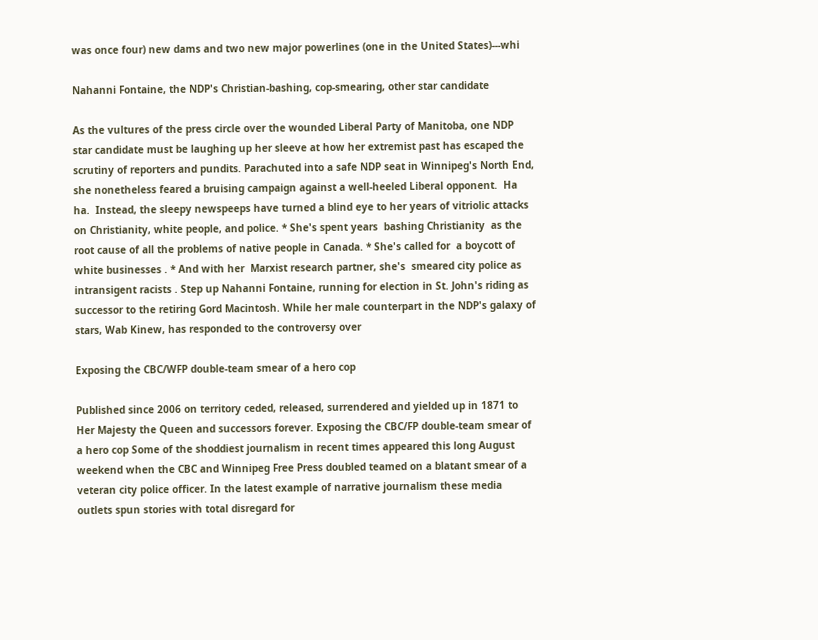was once four) new dams and two new major powerlines (one in the United States)---whi

Nahanni Fontaine, the NDP's Christian-bashing, cop-smearing, other star candidate

As the vultures of the press circle over the wounded Liberal Party of Manitoba, one NDP star candidate must be laughing up her sleeve at how her extremist past has escaped the scrutiny of reporters and pundits. Parachuted into a safe NDP seat in Winnipeg's North End, she nonetheless feared a bruising campaign against a well-heeled Liberal opponent.  Ha ha.  Instead, the sleepy newspeeps have turned a blind eye to her years of vitriolic attacks on Christianity, white people, and police. * She's spent years  bashing Christianity  as the root cause of all the problems of native people in Canada. * She's called for  a boycott of white businesses . * And with her  Marxist research partner, she's  smeared city police as intransigent racists . Step up Nahanni Fontaine, running for election in St. John's riding as successor to the retiring Gord Macintosh. While her male counterpart in the NDP's galaxy of stars, Wab Kinew, has responded to the controversy over

Exposing the CBC/WFP double-team smear of a hero cop

Published since 2006 on territory ceded, released, surrendered and yielded up in 1871 to Her Majesty the Queen and successors forever. Exposing the CBC/FP double-team smear of a hero cop Some of the shoddiest journalism in recent times appeared this long August weekend when the CBC and Winnipeg Free Press doubled teamed on a blatant smear of a veteran city police officer. In the latest example of narrative journalism these media outlets spun stories with total disregard for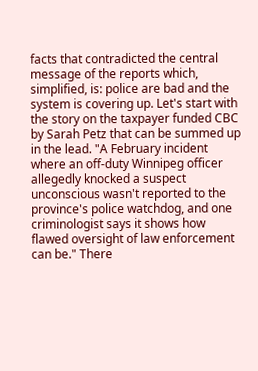facts that contradicted the central message of the reports which, simplified, is: police are bad and the system is covering up. Let's start with the story on the taxpayer funded CBC by Sarah Petz that can be summed up in the lead. "A February incident where an off-duty Winnipeg officer allegedly knocked a suspect unconscious wasn't reported to the province's police watchdog, and one criminologist says it shows how flawed oversight of law enforcement can be." There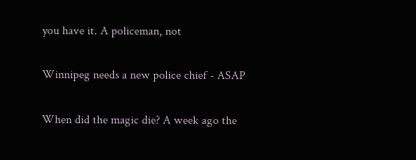you have it. A policeman, not

Winnipeg needs a new police chief - ASAP

When did the magic die? A week ago the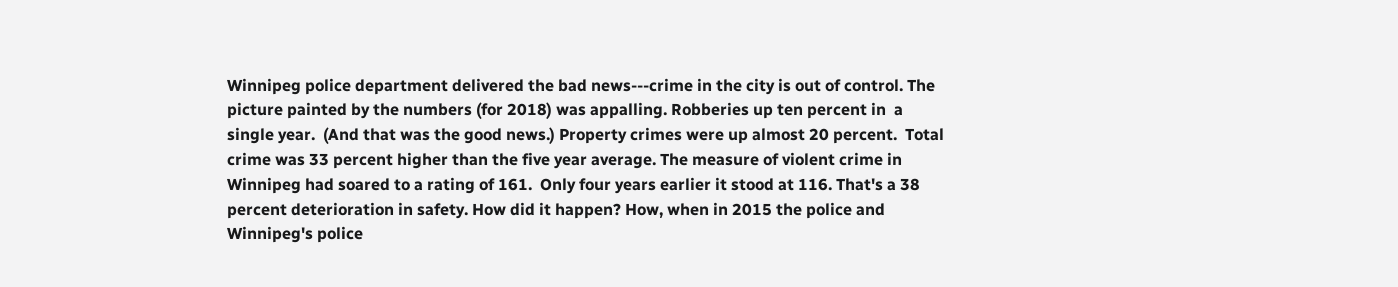Winnipeg police department delivered the bad news---crime in the city is out of control. The picture painted by the numbers (for 2018) was appalling. Robberies up ten percent in  a single year.  (And that was the good news.) Property crimes were up almost 20 percent.  Total crime was 33 percent higher than the five year average. The measure of violent crime in Winnipeg had soared to a rating of 161.  Only four years earlier it stood at 116. That's a 38 percent deterioration in safety. How did it happen? How, when in 2015 the police and Winnipeg's police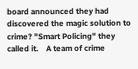board announced they had discovered the magic solution to crime? "Smart Policing" they called it.    A team of crime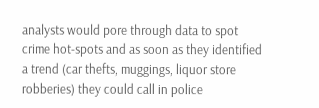analysts would pore through data to spot crime hot-spots and as soon as they identified a trend (car thefts, muggings, liquor store robberies) they could call in police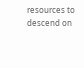resources to descend on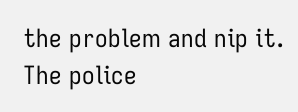the problem and nip it. The police